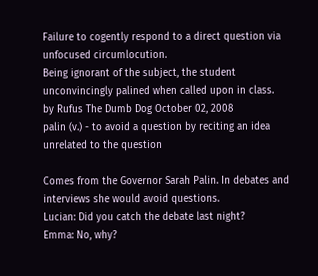Failure to cogently respond to a direct question via unfocused circumlocution.
Being ignorant of the subject, the student unconvincingly palined when called upon in class.
by Rufus The Dumb Dog October 02, 2008
palin (v.) - to avoid a question by reciting an idea unrelated to the question

Comes from the Governor Sarah Palin. In debates and interviews she would avoid questions.
Lucian: Did you catch the debate last night?
Emma: No, why?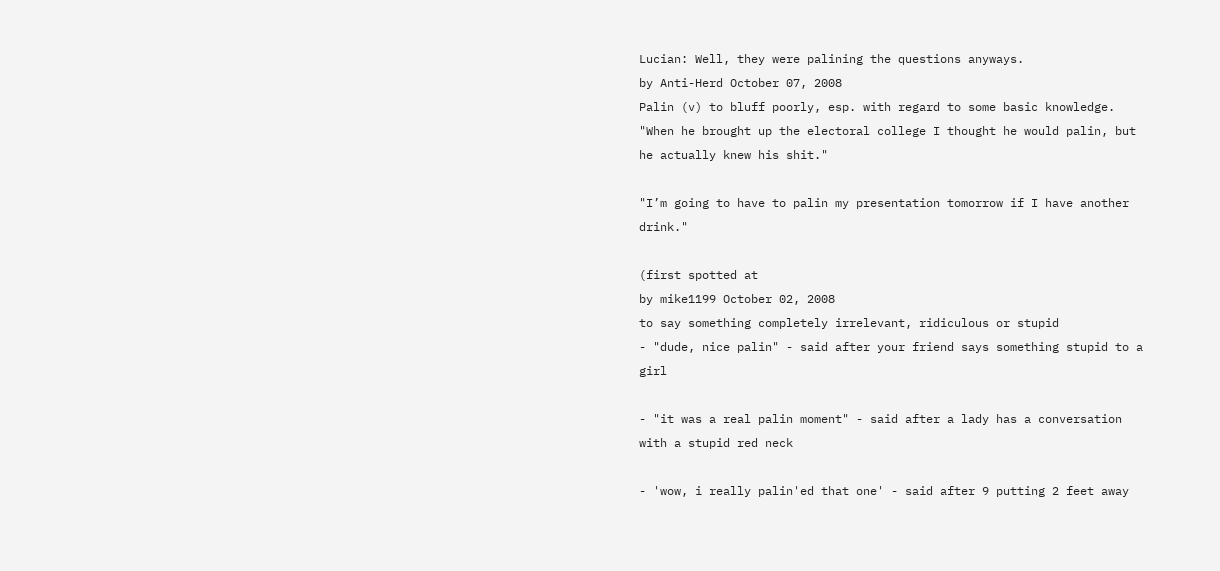Lucian: Well, they were palining the questions anyways.
by Anti-Herd October 07, 2008
Palin (v) to bluff poorly, esp. with regard to some basic knowledge.
"When he brought up the electoral college I thought he would palin, but he actually knew his shit."

"I’m going to have to palin my presentation tomorrow if I have another drink."

(first spotted at
by mike1199 October 02, 2008
to say something completely irrelevant, ridiculous or stupid
- "dude, nice palin" - said after your friend says something stupid to a girl

- "it was a real palin moment" - said after a lady has a conversation with a stupid red neck

- 'wow, i really palin'ed that one' - said after 9 putting 2 feet away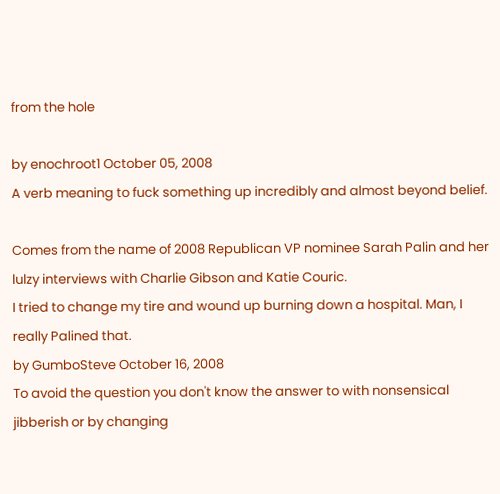from the hole

by enochroot1 October 05, 2008
A verb meaning to fuck something up incredibly and almost beyond belief.

Comes from the name of 2008 Republican VP nominee Sarah Palin and her lulzy interviews with Charlie Gibson and Katie Couric.
I tried to change my tire and wound up burning down a hospital. Man, I really Palined that.
by GumboSteve October 16, 2008
To avoid the question you don't know the answer to with nonsensical jibberish or by changing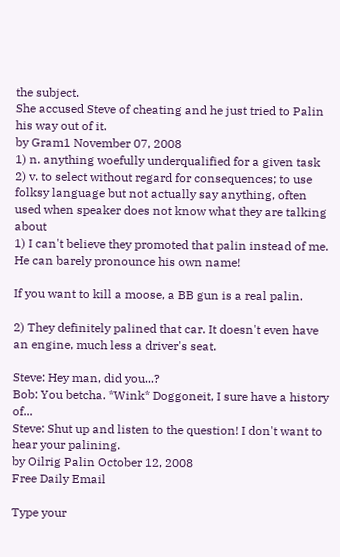the subject.
She accused Steve of cheating and he just tried to Palin his way out of it.
by Gram1 November 07, 2008
1) n. anything woefully underqualified for a given task
2) v. to select without regard for consequences; to use folksy language but not actually say anything, often used when speaker does not know what they are talking about
1) I can't believe they promoted that palin instead of me. He can barely pronounce his own name!

If you want to kill a moose, a BB gun is a real palin.

2) They definitely palined that car. It doesn't even have an engine, much less a driver's seat.

Steve: Hey man, did you...?
Bob: You betcha. *Wink* Doggoneit, I sure have a history of...
Steve: Shut up and listen to the question! I don't want to hear your palining.
by Oilrig Palin October 12, 2008
Free Daily Email

Type your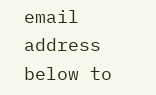email address below to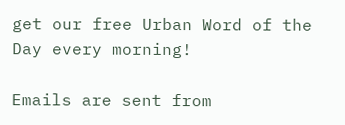get our free Urban Word of the Day every morning!

Emails are sent from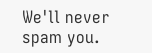We'll never spam you.